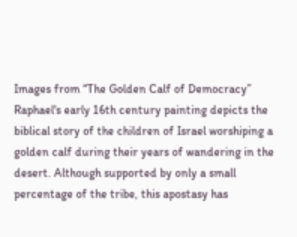Images from “The Golden Calf of Democracy”
Raphael's early 16th century painting depicts the biblical story of the children of Israel worshiping a golden calf during their years of wandering in the desert. Although supported by only a small percentage of the tribe, this apostasy has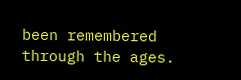been remembered through the ages.